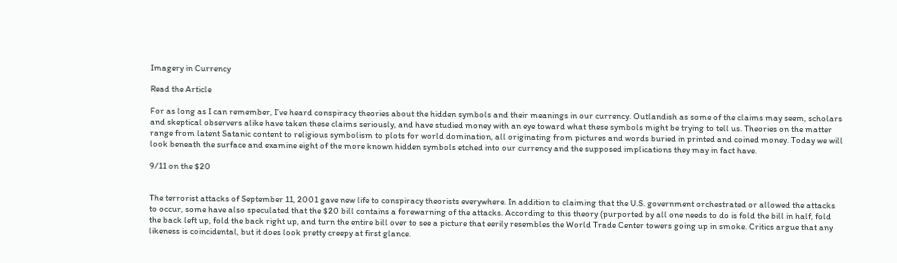Imagery in Currency

Read the Article

For as long as I can remember, I’ve heard conspiracy theories about the hidden symbols and their meanings in our currency. Outlandish as some of the claims may seem, scholars and skeptical observers alike have taken these claims seriously, and have studied money with an eye toward what these symbols might be trying to tell us. Theories on the matter range from latent Satanic content to religious symbolism to plots for world domination, all originating from pictures and words buried in printed and coined money. Today we will look beneath the surface and examine eight of the more known hidden symbols etched into our currency and the supposed implications they may in fact have.

9/11 on the $20


The terrorist attacks of September 11, 2001 gave new life to conspiracy theorists everywhere. In addition to claiming that the U.S. government orchestrated or allowed the attacks to occur, some have also speculated that the $20 bill contains a forewarning of the attacks. According to this theory (purported by all one needs to do is fold the bill in half, fold the back left up, fold the back right up, and turn the entire bill over to see a picture that eerily resembles the World Trade Center towers going up in smoke. Critics argue that any likeness is coincidental, but it does look pretty creepy at first glance.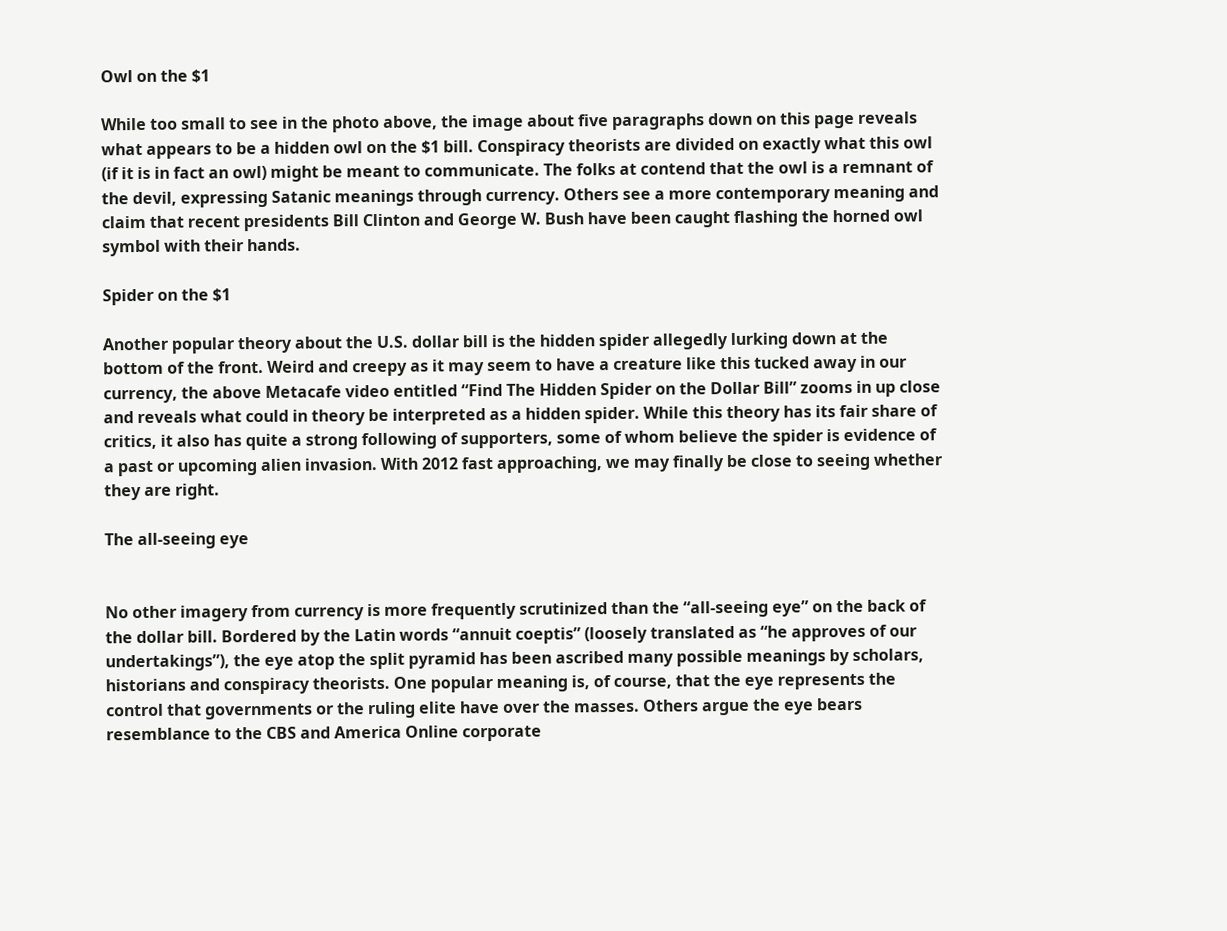Owl on the $1

While too small to see in the photo above, the image about five paragraphs down on this page reveals what appears to be a hidden owl on the $1 bill. Conspiracy theorists are divided on exactly what this owl (if it is in fact an owl) might be meant to communicate. The folks at contend that the owl is a remnant of the devil, expressing Satanic meanings through currency. Others see a more contemporary meaning and claim that recent presidents Bill Clinton and George W. Bush have been caught flashing the horned owl symbol with their hands.

Spider on the $1

Another popular theory about the U.S. dollar bill is the hidden spider allegedly lurking down at the bottom of the front. Weird and creepy as it may seem to have a creature like this tucked away in our currency, the above Metacafe video entitled “Find The Hidden Spider on the Dollar Bill” zooms in up close and reveals what could in theory be interpreted as a hidden spider. While this theory has its fair share of critics, it also has quite a strong following of supporters, some of whom believe the spider is evidence of a past or upcoming alien invasion. With 2012 fast approaching, we may finally be close to seeing whether they are right.

The all-seeing eye


No other imagery from currency is more frequently scrutinized than the “all-seeing eye” on the back of the dollar bill. Bordered by the Latin words “annuit coeptis” (loosely translated as “he approves of our undertakings”), the eye atop the split pyramid has been ascribed many possible meanings by scholars, historians and conspiracy theorists. One popular meaning is, of course, that the eye represents the control that governments or the ruling elite have over the masses. Others argue the eye bears resemblance to the CBS and America Online corporate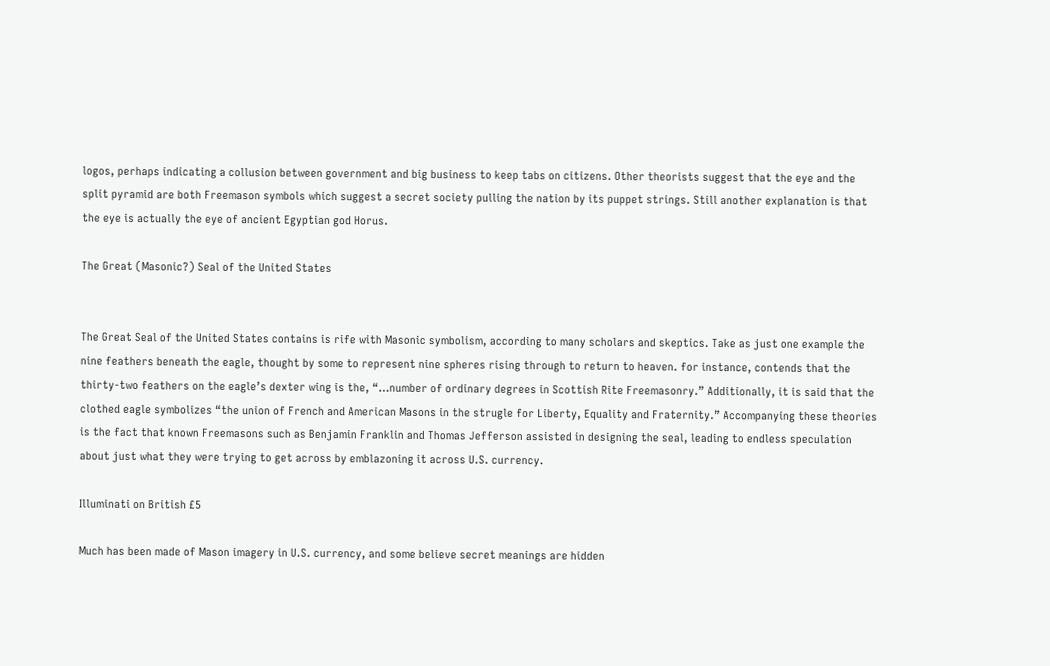logos, perhaps indicating a collusion between government and big business to keep tabs on citizens. Other theorists suggest that the eye and the split pyramid are both Freemason symbols which suggest a secret society pulling the nation by its puppet strings. Still another explanation is that the eye is actually the eye of ancient Egyptian god Horus.

The Great (Masonic?) Seal of the United States


The Great Seal of the United States contains is rife with Masonic symbolism, according to many scholars and skeptics. Take as just one example the nine feathers beneath the eagle, thought by some to represent nine spheres rising through to return to heaven. for instance, contends that the thirty-two feathers on the eagle’s dexter wing is the, “…number of ordinary degrees in Scottish Rite Freemasonry.” Additionally, it is said that the clothed eagle symbolizes “the union of French and American Masons in the strugle for Liberty, Equality and Fraternity.” Accompanying these theories is the fact that known Freemasons such as Benjamin Franklin and Thomas Jefferson assisted in designing the seal, leading to endless speculation about just what they were trying to get across by emblazoning it across U.S. currency.

Illuminati on British £5

Much has been made of Mason imagery in U.S. currency, and some believe secret meanings are hidden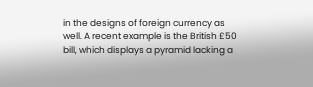in the designs of foreign currency as well. A recent example is the British £50 bill, which displays a pyramid lacking a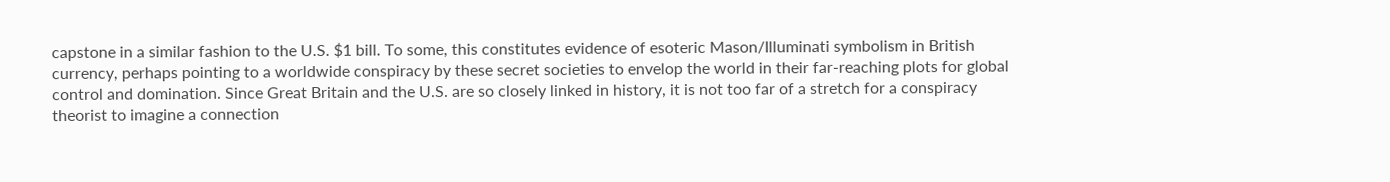capstone in a similar fashion to the U.S. $1 bill. To some, this constitutes evidence of esoteric Mason/Illuminati symbolism in British currency, perhaps pointing to a worldwide conspiracy by these secret societies to envelop the world in their far-reaching plots for global control and domination. Since Great Britain and the U.S. are so closely linked in history, it is not too far of a stretch for a conspiracy theorist to imagine a connection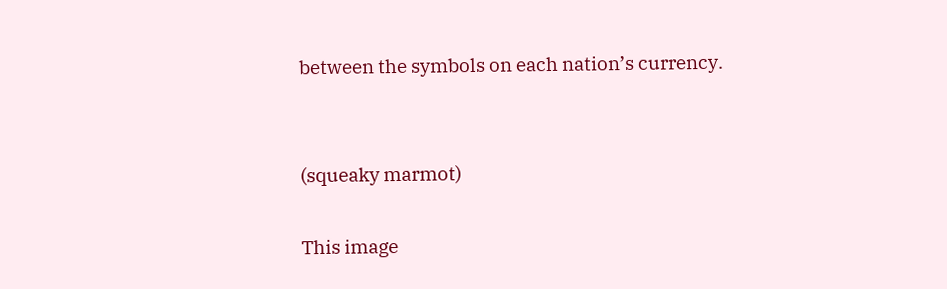between the symbols on each nation’s currency.


(squeaky marmot)

This image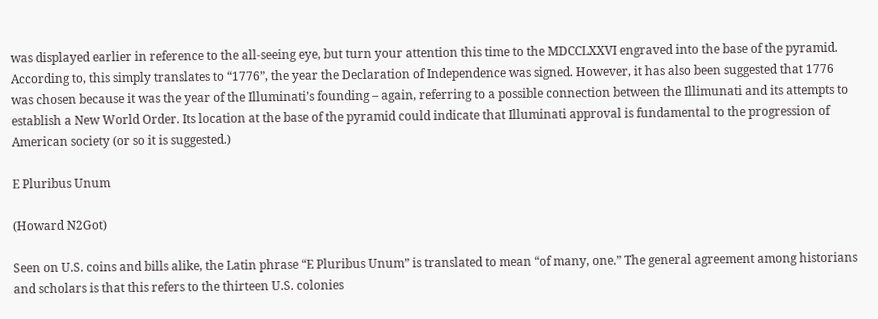was displayed earlier in reference to the all-seeing eye, but turn your attention this time to the MDCCLXXVI engraved into the base of the pyramid. According to, this simply translates to “1776”, the year the Declaration of Independence was signed. However, it has also been suggested that 1776 was chosen because it was the year of the Illuminati’s founding – again, referring to a possible connection between the Illimunati and its attempts to establish a New World Order. Its location at the base of the pyramid could indicate that Illuminati approval is fundamental to the progression of American society (or so it is suggested.)

E Pluribus Unum

(Howard N2Got)

Seen on U.S. coins and bills alike, the Latin phrase “E Pluribus Unum” is translated to mean “of many, one.” The general agreement among historians and scholars is that this refers to the thirteen U.S. colonies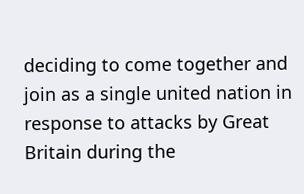deciding to come together and join as a single united nation in response to attacks by Great Britain during the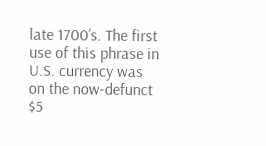late 1700’s. The first use of this phrase in U.S. currency was on the now-defunct $5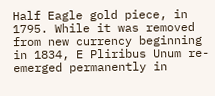Half Eagle gold piece, in 1795. While it was removed from new currency beginning in 1834, E Pliribus Unum re-emerged permanently in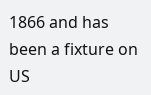1866 and has been a fixture on US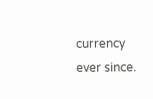currency ever since.